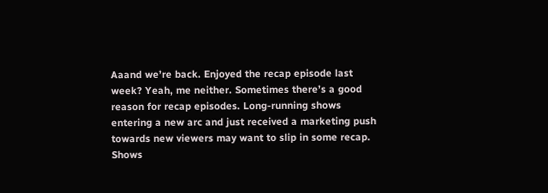Aaand we’re back. Enjoyed the recap episode last week? Yeah, me neither. Sometimes there’s a good reason for recap episodes. Long-running shows entering a new arc and just received a marketing push towards new viewers may want to slip in some recap. Shows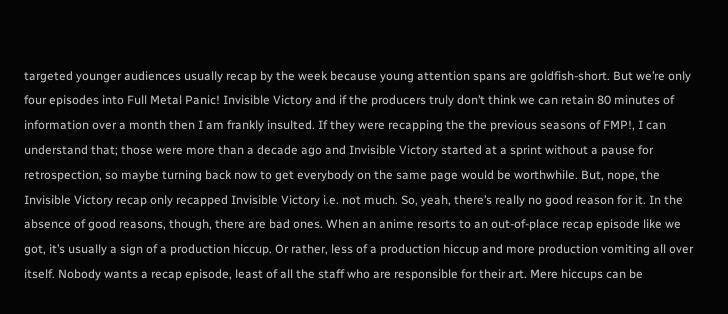targeted younger audiences usually recap by the week because young attention spans are goldfish-short. But we’re only four episodes into Full Metal Panic! Invisible Victory and if the producers truly don’t think we can retain 80 minutes of information over a month then I am frankly insulted. If they were recapping the the previous seasons of FMP!, I can understand that; those were more than a decade ago and Invisible Victory started at a sprint without a pause for retrospection, so maybe turning back now to get everybody on the same page would be worthwhile. But, nope, the Invisible Victory recap only recapped Invisible Victory i.e. not much. So, yeah, there’s really no good reason for it. In the absence of good reasons, though, there are bad ones. When an anime resorts to an out-of-place recap episode like we got, it’s usually a sign of a production hiccup. Or rather, less of a production hiccup and more production vomiting all over itself. Nobody wants a recap episode, least of all the staff who are responsible for their art. Mere hiccups can be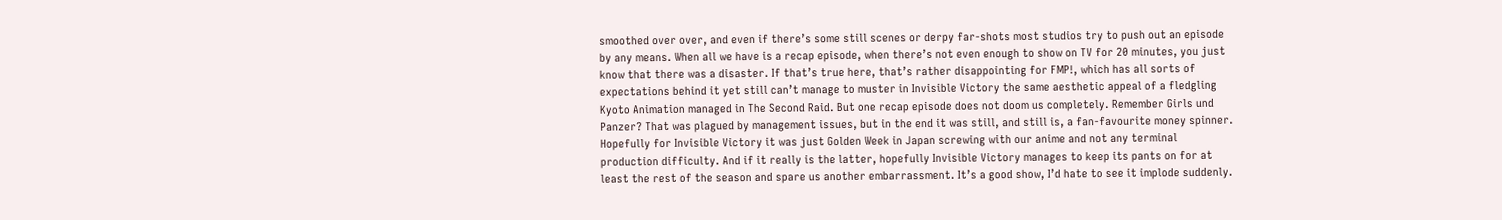smoothed over over, and even if there’s some still scenes or derpy far-shots most studios try to push out an episode by any means. When all we have is a recap episode, when there’s not even enough to show on TV for 20 minutes, you just know that there was a disaster. If that’s true here, that’s rather disappointing for FMP!, which has all sorts of expectations behind it yet still can’t manage to muster in Invisible Victory the same aesthetic appeal of a fledgling Kyoto Animation managed in The Second Raid. But one recap episode does not doom us completely. Remember Girls und Panzer? That was plagued by management issues, but in the end it was still, and still is, a fan-favourite money spinner. Hopefully for Invisible Victory it was just Golden Week in Japan screwing with our anime and not any terminal production difficulty. And if it really is the latter, hopefully Invisible Victory manages to keep its pants on for at least the rest of the season and spare us another embarrassment. It’s a good show, I’d hate to see it implode suddenly.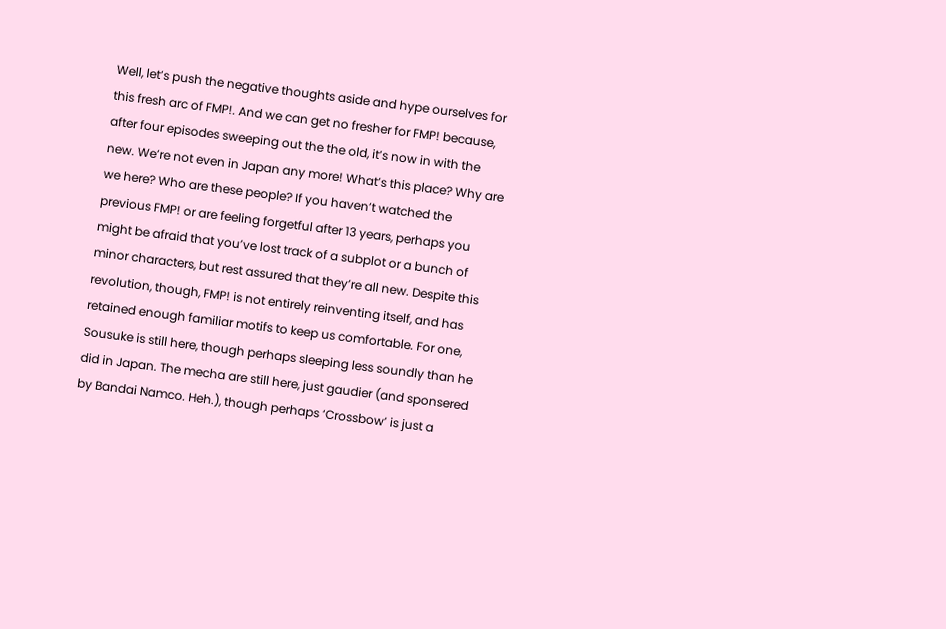Well, let’s push the negative thoughts aside and hype ourselves for this fresh arc of FMP!. And we can get no fresher for FMP! because, after four episodes sweeping out the the old, it’s now in with the new. We’re not even in Japan any more! What’s this place? Why are we here? Who are these people? If you haven’t watched the previous FMP! or are feeling forgetful after 13 years, perhaps you might be afraid that you’ve lost track of a subplot or a bunch of minor characters, but rest assured that they’re all new. Despite this revolution, though, FMP! is not entirely reinventing itself, and has retained enough familiar motifs to keep us comfortable. For one, Sousuke is still here, though perhaps sleeping less soundly than he did in Japan. The mecha are still here, just gaudier (and sponsered by Bandai Namco. Heh.), though perhaps ‘Crossbow’ is just a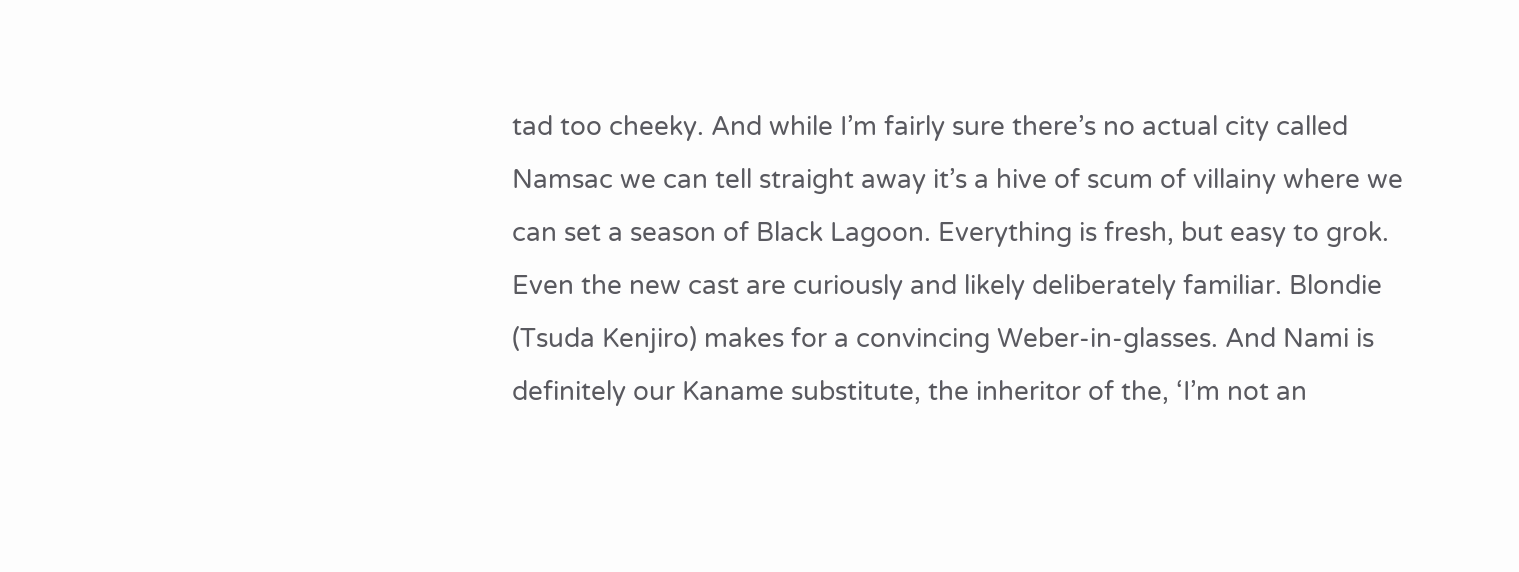tad too cheeky. And while I’m fairly sure there’s no actual city called Namsac we can tell straight away it’s a hive of scum of villainy where we can set a season of Black Lagoon. Everything is fresh, but easy to grok. Even the new cast are curiously and likely deliberately familiar. Blondie (Tsuda Kenjiro) makes for a convincing Weber-in-glasses. And Nami is definitely our Kaname substitute, the inheritor of the, ‘I’m not an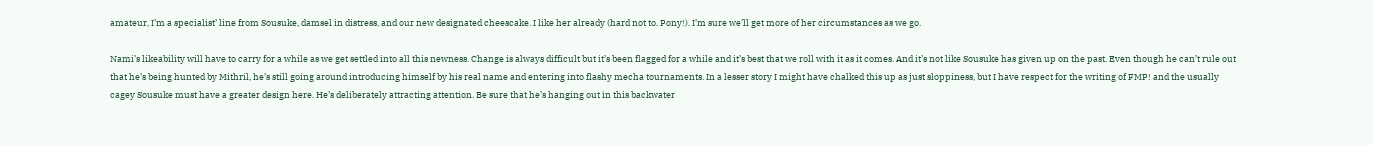amateur, I’m a specialist’ line from Sousuke, damsel in distress, and our new designated cheescake. I like her already (hard not to. Pony!). I’m sure we’ll get more of her circumstances as we go.

Nami’s likeability will have to carry for a while as we get settled into all this newness. Change is always difficult but it’s been flagged for a while and it’s best that we roll with it as it comes. And it’s not like Sousuke has given up on the past. Even though he can’t rule out that he’s being hunted by Mithril, he’s still going around introducing himself by his real name and entering into flashy mecha tournaments. In a lesser story I might have chalked this up as just sloppiness, but I have respect for the writing of FMP! and the usually cagey Sousuke must have a greater design here. He’s deliberately attracting attention. Be sure that he’s hanging out in this backwater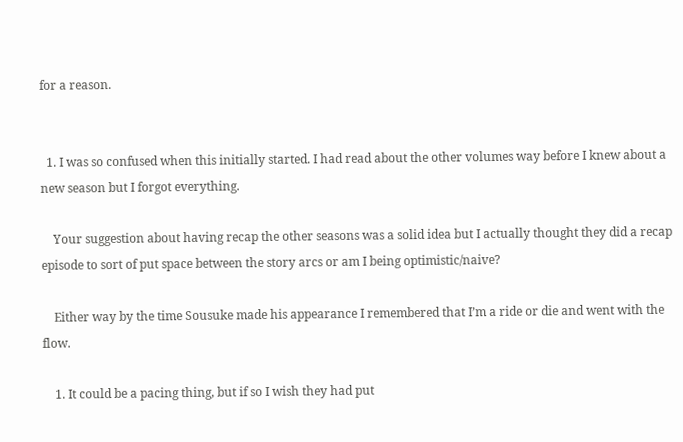for a reason.


  1. I was so confused when this initially started. I had read about the other volumes way before I knew about a new season but I forgot everything.

    Your suggestion about having recap the other seasons was a solid idea but I actually thought they did a recap episode to sort of put space between the story arcs or am I being optimistic/naive?

    Either way by the time Sousuke made his appearance I remembered that I’m a ride or die and went with the flow.

    1. It could be a pacing thing, but if so I wish they had put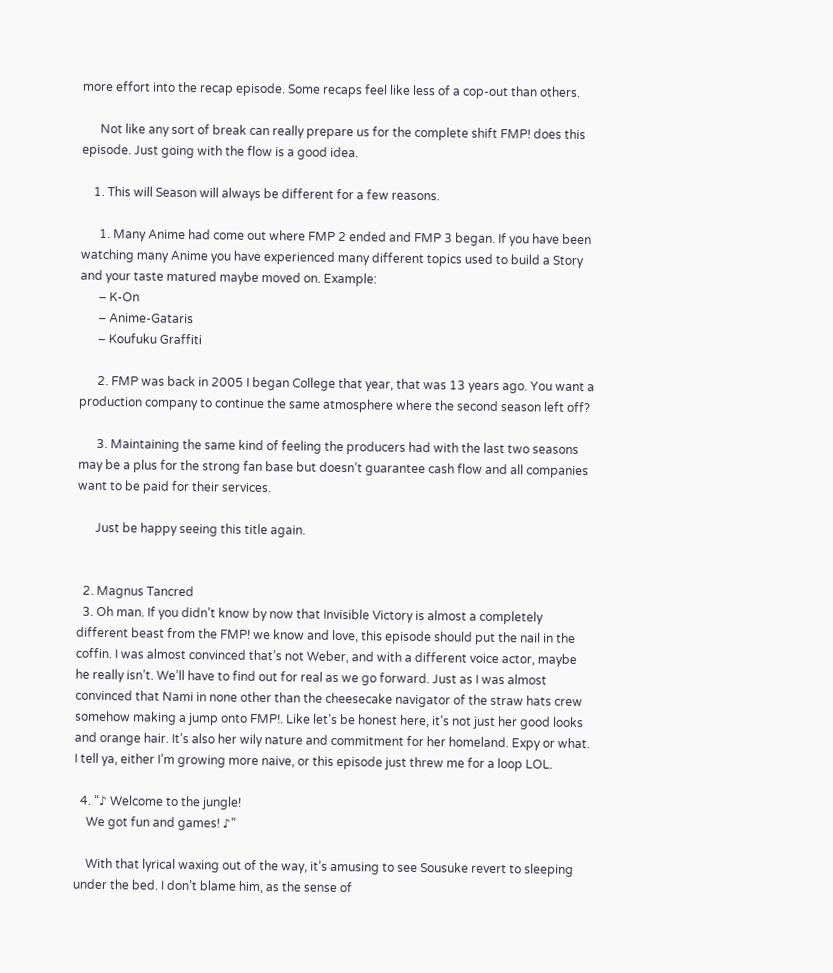more effort into the recap episode. Some recaps feel like less of a cop-out than others.

      Not like any sort of break can really prepare us for the complete shift FMP! does this episode. Just going with the flow is a good idea.

    1. This will Season will always be different for a few reasons.

      1. Many Anime had come out where FMP 2 ended and FMP 3 began. If you have been watching many Anime you have experienced many different topics used to build a Story and your taste matured maybe moved on. Example:
      – K-On
      – Anime-Gataris
      – Koufuku Graffiti

      2. FMP was back in 2005 I began College that year, that was 13 years ago. You want a production company to continue the same atmosphere where the second season left off?

      3. Maintaining the same kind of feeling the producers had with the last two seasons may be a plus for the strong fan base but doesn’t guarantee cash flow and all companies want to be paid for their services.

      Just be happy seeing this title again.


  2. Magnus Tancred
  3. Oh man. If you didn’t know by now that Invisible Victory is almost a completely different beast from the FMP! we know and love, this episode should put the nail in the coffin. I was almost convinced that’s not Weber, and with a different voice actor, maybe he really isn’t. We’ll have to find out for real as we go forward. Just as I was almost convinced that Nami in none other than the cheesecake navigator of the straw hats crew somehow making a jump onto FMP!. Like let’s be honest here, it’s not just her good looks and orange hair. It’s also her wily nature and commitment for her homeland. Expy or what. I tell ya, either I’m growing more naive, or this episode just threw me for a loop LOL.

  4. “♪ Welcome to the jungle!
    We got fun and games! ♪”

    With that lyrical waxing out of the way, it’s amusing to see Sousuke revert to sleeping under the bed. I don’t blame him, as the sense of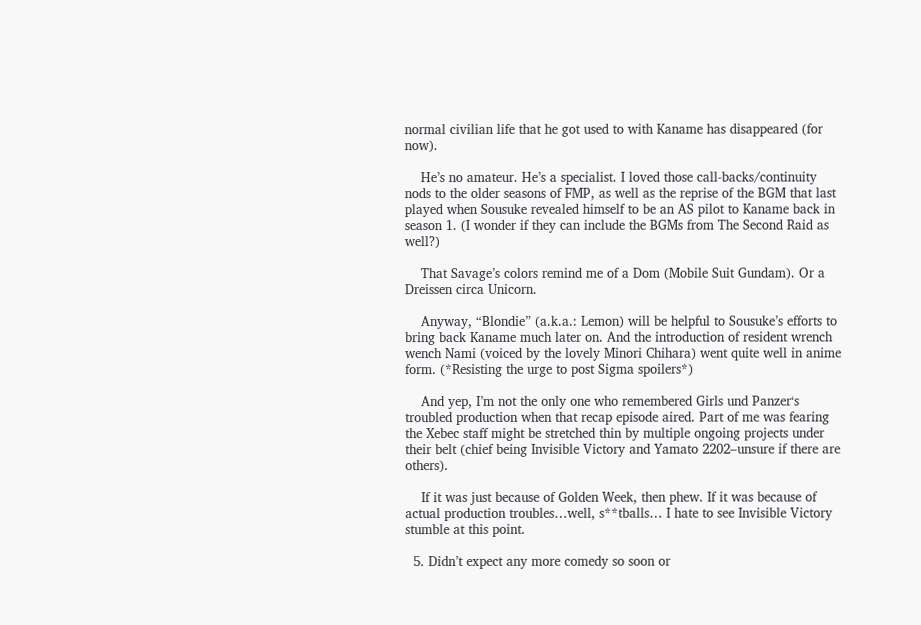normal civilian life that he got used to with Kaname has disappeared (for now).

    He’s no amateur. He’s a specialist. I loved those call-backs/continuity nods to the older seasons of FMP, as well as the reprise of the BGM that last played when Sousuke revealed himself to be an AS pilot to Kaname back in season 1. (I wonder if they can include the BGMs from The Second Raid as well?)

    That Savage’s colors remind me of a Dom (Mobile Suit Gundam). Or a Dreissen circa Unicorn.

    Anyway, “Blondie” (a.k.a.: Lemon) will be helpful to Sousuke’s efforts to bring back Kaname much later on. And the introduction of resident wrench wench Nami (voiced by the lovely Minori Chihara) went quite well in anime form. (*Resisting the urge to post Sigma spoilers*)

    And yep, I’m not the only one who remembered Girls und Panzer‘s troubled production when that recap episode aired. Part of me was fearing the Xebec staff might be stretched thin by multiple ongoing projects under their belt (chief being Invisible Victory and Yamato 2202–unsure if there are others).

    If it was just because of Golden Week, then phew. If it was because of actual production troubles…well, s**tballs… I hate to see Invisible Victory stumble at this point.

  5. Didn’t expect any more comedy so soon or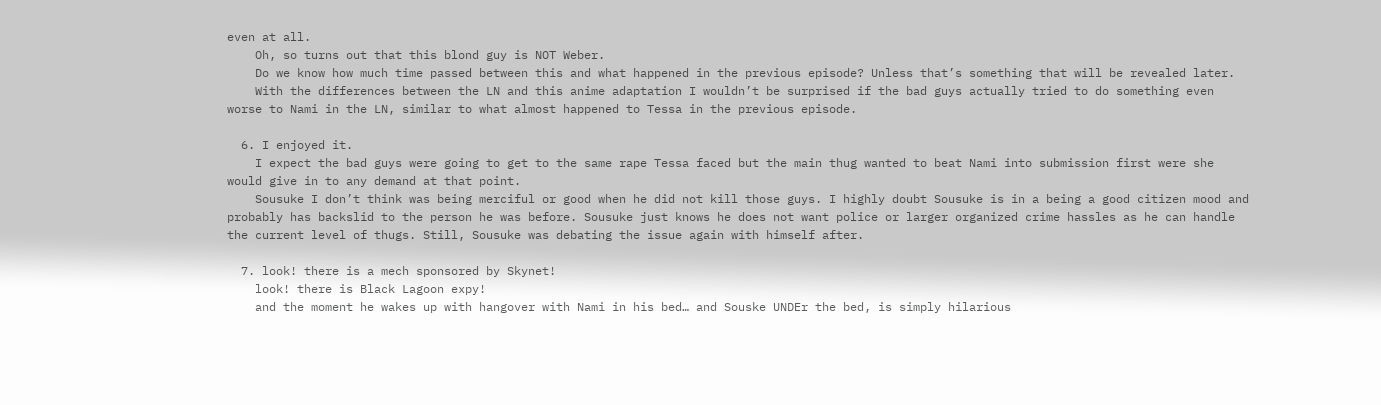even at all.
    Oh, so turns out that this blond guy is NOT Weber.
    Do we know how much time passed between this and what happened in the previous episode? Unless that’s something that will be revealed later.
    With the differences between the LN and this anime adaptation I wouldn’t be surprised if the bad guys actually tried to do something even worse to Nami in the LN, similar to what almost happened to Tessa in the previous episode.

  6. I enjoyed it.
    I expect the bad guys were going to get to the same rape Tessa faced but the main thug wanted to beat Nami into submission first were she would give in to any demand at that point.
    Sousuke I don’t think was being merciful or good when he did not kill those guys. I highly doubt Sousuke is in a being a good citizen mood and probably has backslid to the person he was before. Sousuke just knows he does not want police or larger organized crime hassles as he can handle the current level of thugs. Still, Sousuke was debating the issue again with himself after.

  7. look! there is a mech sponsored by Skynet!
    look! there is Black Lagoon expy!
    and the moment he wakes up with hangover with Nami in his bed… and Souske UNDEr the bed, is simply hilarious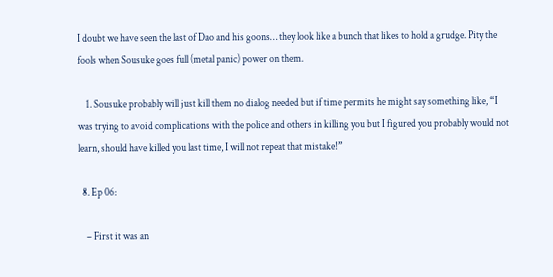I doubt we have seen the last of Dao and his goons… they look like a bunch that likes to hold a grudge. Pity the fools when Sousuke goes full (metal panic) power on them.

    1. Sousuke probably will just kill them no dialog needed but if time permits he might say something like, “I was trying to avoid complications with the police and others in killing you but I figured you probably would not learn, should have killed you last time, I will not repeat that mistake!”

  8. Ep 06:

    – First it was an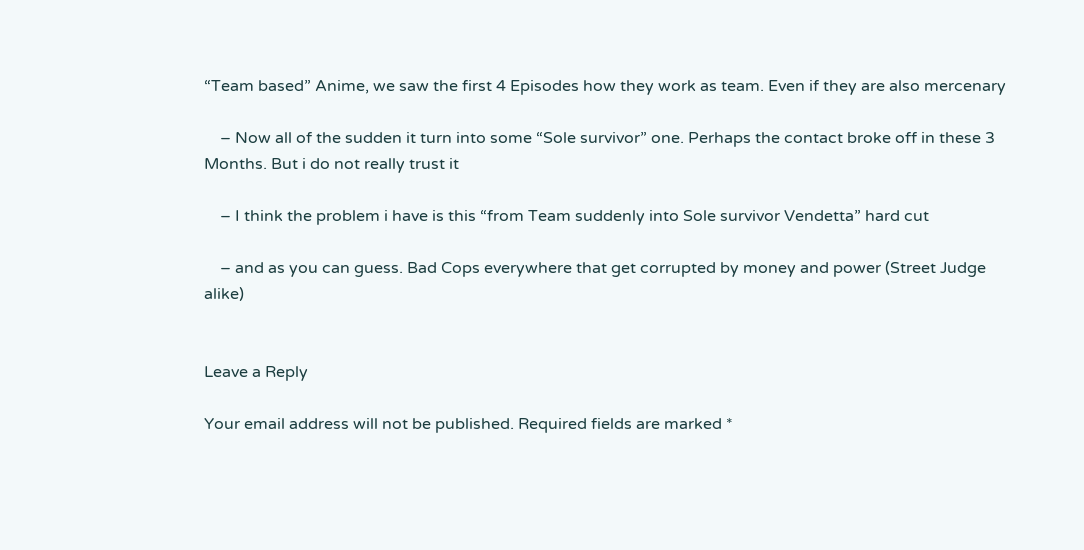“Team based” Anime, we saw the first 4 Episodes how they work as team. Even if they are also mercenary

    – Now all of the sudden it turn into some “Sole survivor” one. Perhaps the contact broke off in these 3 Months. But i do not really trust it

    – I think the problem i have is this “from Team suddenly into Sole survivor Vendetta” hard cut

    – and as you can guess. Bad Cops everywhere that get corrupted by money and power (Street Judge alike)


Leave a Reply

Your email address will not be published. Required fields are marked *